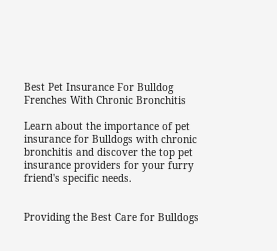Best Pet Insurance For Bulldog Frenches With Chronic Bronchitis

Learn about the importance of pet insurance for Bulldogs with chronic bronchitis and discover the top pet insurance providers for your furry friend's specific needs.


Providing the Best Care for Bulldogs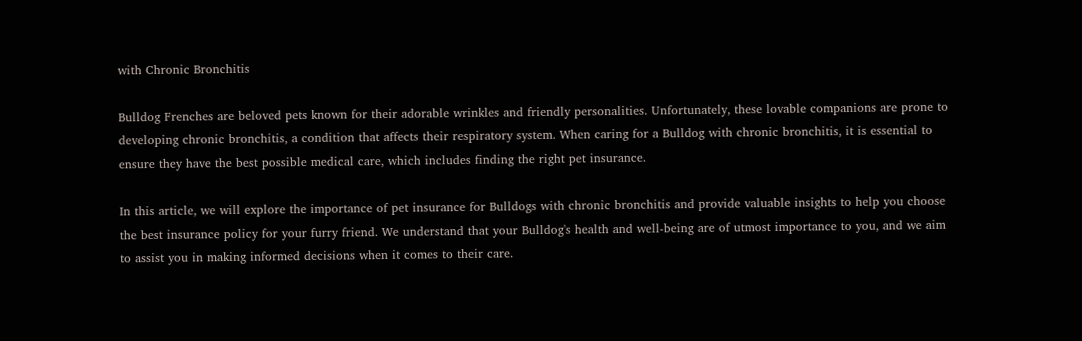with Chronic Bronchitis

Bulldog Frenches are beloved pets known for their adorable wrinkles and friendly personalities. Unfortunately, these lovable companions are prone to developing chronic bronchitis, a condition that affects their respiratory system. When caring for a Bulldog with chronic bronchitis, it is essential to ensure they have the best possible medical care, which includes finding the right pet insurance.

In this article, we will explore the importance of pet insurance for Bulldogs with chronic bronchitis and provide valuable insights to help you choose the best insurance policy for your furry friend. We understand that your Bulldog's health and well-being are of utmost importance to you, and we aim to assist you in making informed decisions when it comes to their care.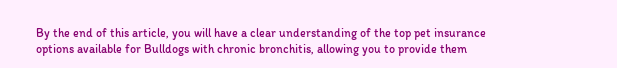By the end of this article, you will have a clear understanding of the top pet insurance options available for Bulldogs with chronic bronchitis, allowing you to provide them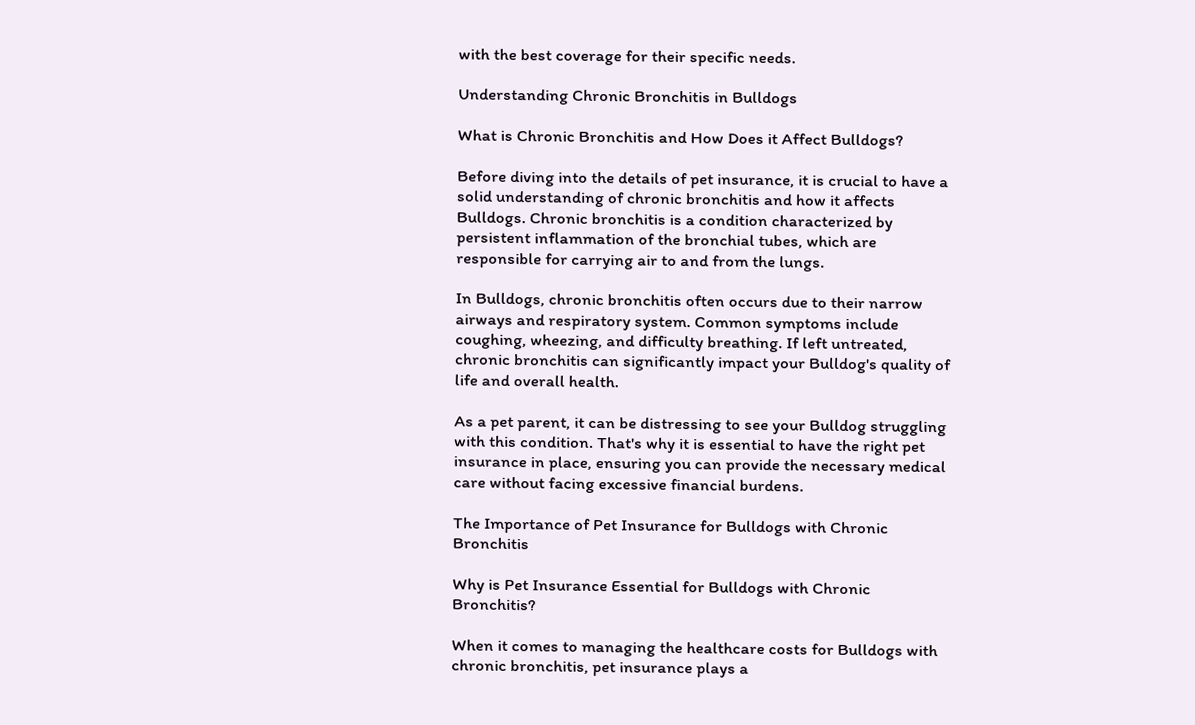with the best coverage for their specific needs.

Understanding Chronic Bronchitis in Bulldogs

What is Chronic Bronchitis and How Does it Affect Bulldogs?

Before diving into the details of pet insurance, it is crucial to have a solid understanding of chronic bronchitis and how it affects Bulldogs. Chronic bronchitis is a condition characterized by persistent inflammation of the bronchial tubes, which are responsible for carrying air to and from the lungs.

In Bulldogs, chronic bronchitis often occurs due to their narrow airways and respiratory system. Common symptoms include coughing, wheezing, and difficulty breathing. If left untreated, chronic bronchitis can significantly impact your Bulldog's quality of life and overall health.

As a pet parent, it can be distressing to see your Bulldog struggling with this condition. That's why it is essential to have the right pet insurance in place, ensuring you can provide the necessary medical care without facing excessive financial burdens.

The Importance of Pet Insurance for Bulldogs with Chronic Bronchitis

Why is Pet Insurance Essential for Bulldogs with Chronic Bronchitis?

When it comes to managing the healthcare costs for Bulldogs with chronic bronchitis, pet insurance plays a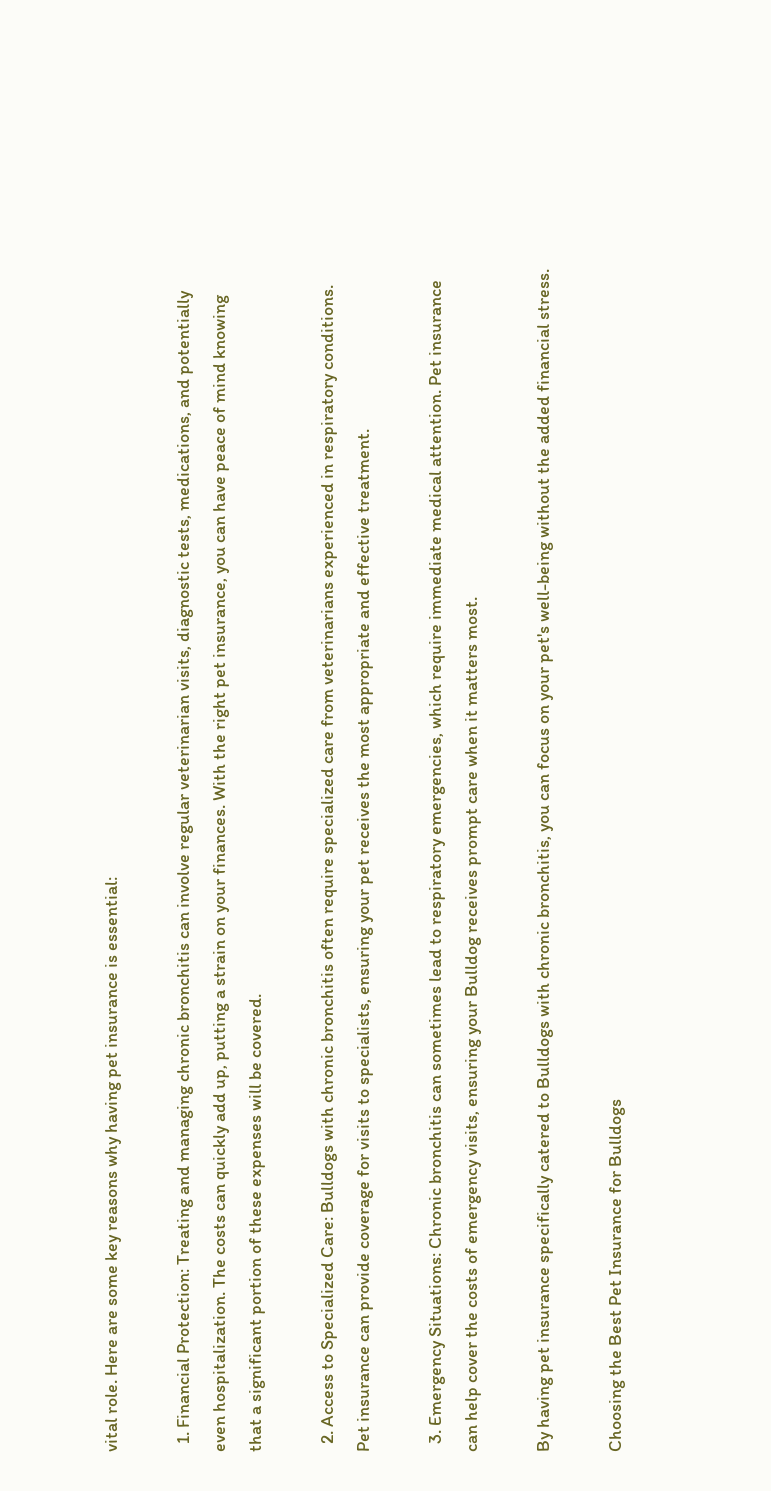vital role. Here are some key reasons why having pet insurance is essential:

  1. Financial Protection: Treating and managing chronic bronchitis can involve regular veterinarian visits, diagnostic tests, medications, and potentially even hospitalization. The costs can quickly add up, putting a strain on your finances. With the right pet insurance, you can have peace of mind knowing that a significant portion of these expenses will be covered.

  2. Access to Specialized Care: Bulldogs with chronic bronchitis often require specialized care from veterinarians experienced in respiratory conditions. Pet insurance can provide coverage for visits to specialists, ensuring your pet receives the most appropriate and effective treatment.

  3. Emergency Situations: Chronic bronchitis can sometimes lead to respiratory emergencies, which require immediate medical attention. Pet insurance can help cover the costs of emergency visits, ensuring your Bulldog receives prompt care when it matters most.

By having pet insurance specifically catered to Bulldogs with chronic bronchitis, you can focus on your pet's well-being without the added financial stress.

Choosing the Best Pet Insurance for Bulldogs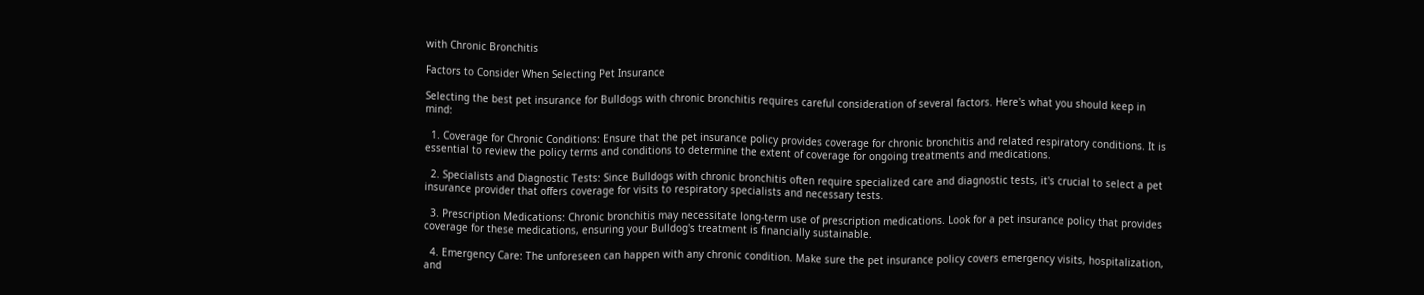with Chronic Bronchitis

Factors to Consider When Selecting Pet Insurance

Selecting the best pet insurance for Bulldogs with chronic bronchitis requires careful consideration of several factors. Here's what you should keep in mind:

  1. Coverage for Chronic Conditions: Ensure that the pet insurance policy provides coverage for chronic bronchitis and related respiratory conditions. It is essential to review the policy terms and conditions to determine the extent of coverage for ongoing treatments and medications.

  2. Specialists and Diagnostic Tests: Since Bulldogs with chronic bronchitis often require specialized care and diagnostic tests, it's crucial to select a pet insurance provider that offers coverage for visits to respiratory specialists and necessary tests.

  3. Prescription Medications: Chronic bronchitis may necessitate long-term use of prescription medications. Look for a pet insurance policy that provides coverage for these medications, ensuring your Bulldog's treatment is financially sustainable.

  4. Emergency Care: The unforeseen can happen with any chronic condition. Make sure the pet insurance policy covers emergency visits, hospitalization, and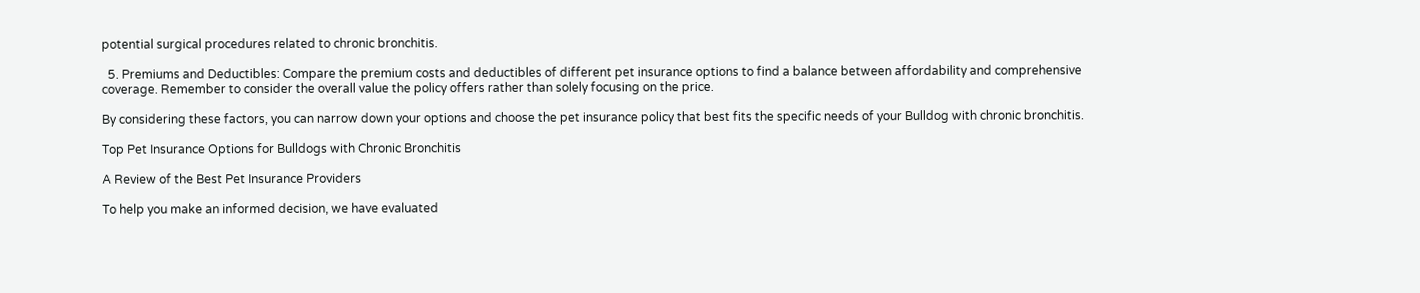potential surgical procedures related to chronic bronchitis.

  5. Premiums and Deductibles: Compare the premium costs and deductibles of different pet insurance options to find a balance between affordability and comprehensive coverage. Remember to consider the overall value the policy offers rather than solely focusing on the price.

By considering these factors, you can narrow down your options and choose the pet insurance policy that best fits the specific needs of your Bulldog with chronic bronchitis.

Top Pet Insurance Options for Bulldogs with Chronic Bronchitis

A Review of the Best Pet Insurance Providers

To help you make an informed decision, we have evaluated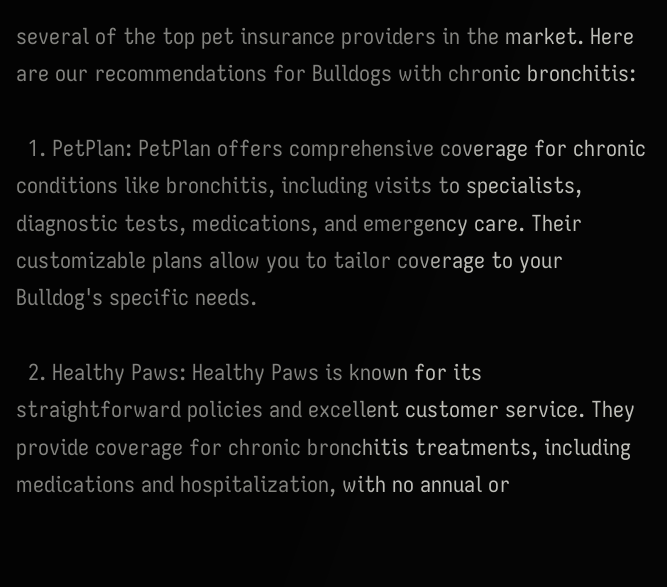several of the top pet insurance providers in the market. Here are our recommendations for Bulldogs with chronic bronchitis:

  1. PetPlan: PetPlan offers comprehensive coverage for chronic conditions like bronchitis, including visits to specialists, diagnostic tests, medications, and emergency care. Their customizable plans allow you to tailor coverage to your Bulldog's specific needs.

  2. Healthy Paws: Healthy Paws is known for its straightforward policies and excellent customer service. They provide coverage for chronic bronchitis treatments, including medications and hospitalization, with no annual or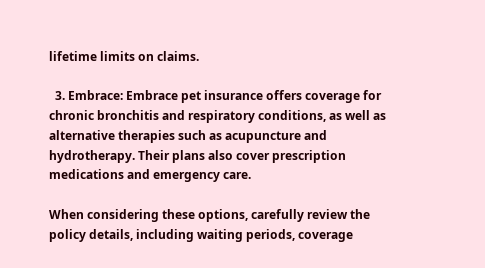lifetime limits on claims.

  3. Embrace: Embrace pet insurance offers coverage for chronic bronchitis and respiratory conditions, as well as alternative therapies such as acupuncture and hydrotherapy. Their plans also cover prescription medications and emergency care.

When considering these options, carefully review the policy details, including waiting periods, coverage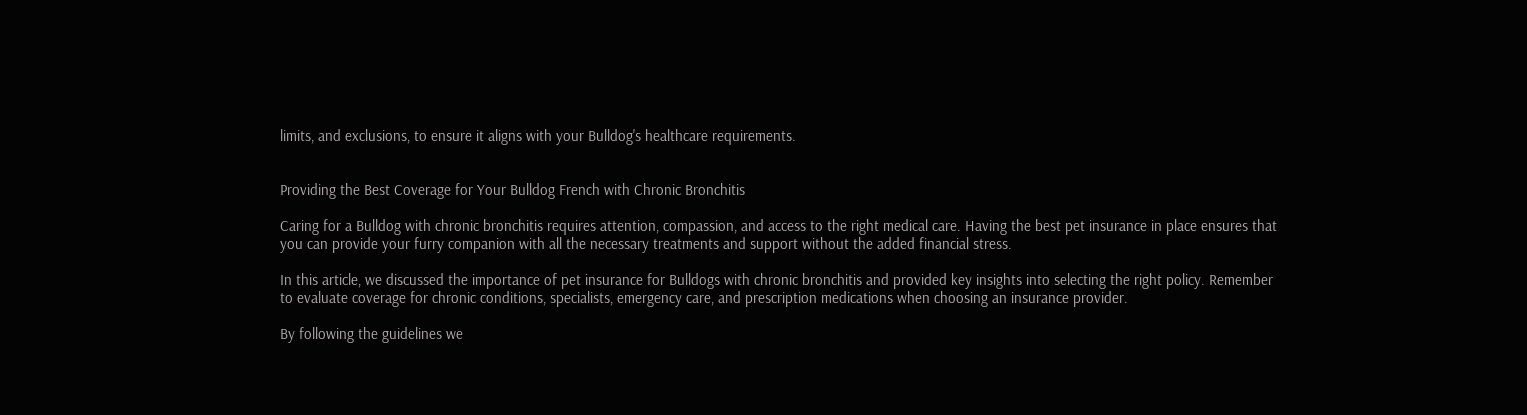limits, and exclusions, to ensure it aligns with your Bulldog's healthcare requirements.


Providing the Best Coverage for Your Bulldog French with Chronic Bronchitis

Caring for a Bulldog with chronic bronchitis requires attention, compassion, and access to the right medical care. Having the best pet insurance in place ensures that you can provide your furry companion with all the necessary treatments and support without the added financial stress.

In this article, we discussed the importance of pet insurance for Bulldogs with chronic bronchitis and provided key insights into selecting the right policy. Remember to evaluate coverage for chronic conditions, specialists, emergency care, and prescription medications when choosing an insurance provider.

By following the guidelines we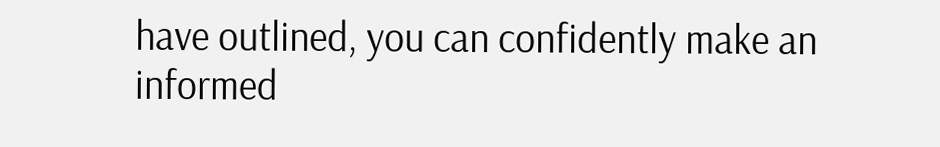have outlined, you can confidently make an informed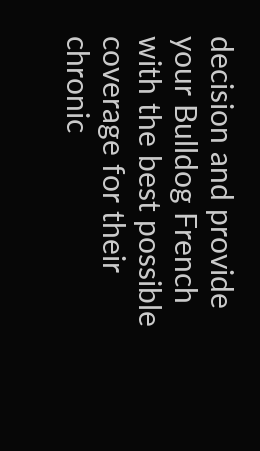decision and provide your Bulldog French with the best possible coverage for their chronic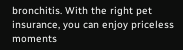bronchitis. With the right pet insurance, you can enjoy priceless moments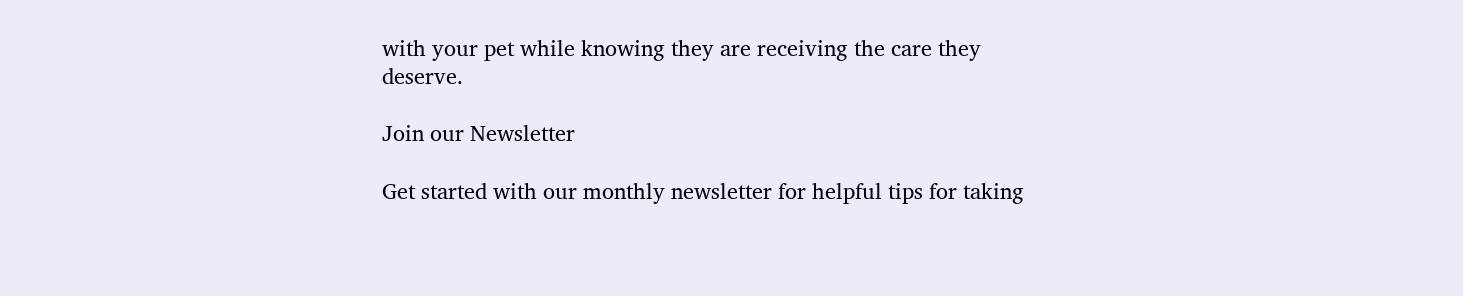with your pet while knowing they are receiving the care they deserve.

Join our Newsletter

Get started with our monthly newsletter for helpful tips for taking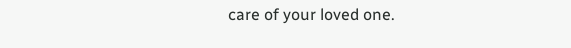care of your loved one.